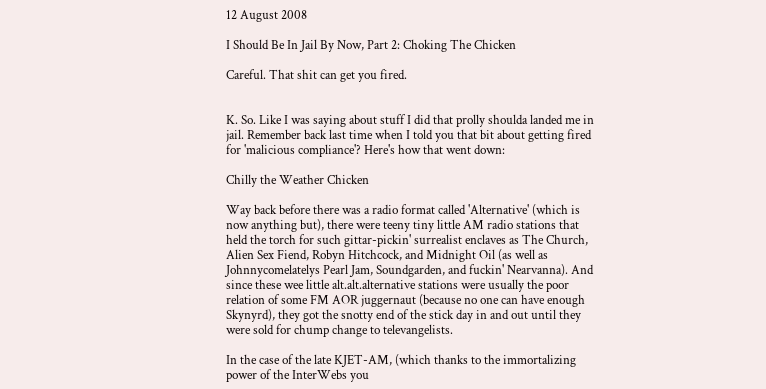12 August 2008

I Should Be In Jail By Now, Part 2: Choking The Chicken

Careful. That shit can get you fired.


K. So. Like I was saying about stuff I did that prolly shoulda landed me in jail. Remember back last time when I told you that bit about getting fired for 'malicious compliance'? Here's how that went down:

Chilly the Weather Chicken

Way back before there was a radio format called 'Alternative' (which is now anything but), there were teeny tiny little AM radio stations that held the torch for such gittar-pickin' surrealist enclaves as The Church, Alien Sex Fiend, Robyn Hitchcock, and Midnight Oil (as well as Johnnycomelatelys Pearl Jam, Soundgarden, and fuckin' Nearvanna). And since these wee little alt.alt.alternative stations were usually the poor relation of some FM AOR juggernaut (because no one can have enough Skynyrd), they got the snotty end of the stick day in and out until they were sold for chump change to televangelists.

In the case of the late KJET-AM, (which thanks to the immortalizing power of the InterWebs you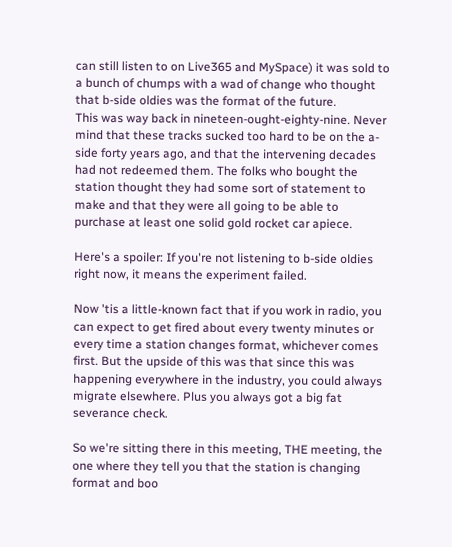can still listen to on Live365 and MySpace) it was sold to a bunch of chumps with a wad of change who thought that b-side oldies was the format of the future.
This was way back in nineteen-ought-eighty-nine. Never mind that these tracks sucked too hard to be on the a-side forty years ago, and that the intervening decades had not redeemed them. The folks who bought the station thought they had some sort of statement to make and that they were all going to be able to purchase at least one solid gold rocket car apiece.

Here's a spoiler: If you're not listening to b-side oldies right now, it means the experiment failed.

Now 'tis a little-known fact that if you work in radio, you can expect to get fired about every twenty minutes or every time a station changes format, whichever comes first. But the upside of this was that since this was happening everywhere in the industry, you could always migrate elsewhere. Plus you always got a big fat severance check.

So we're sitting there in this meeting, THE meeting, the one where they tell you that the station is changing format and boo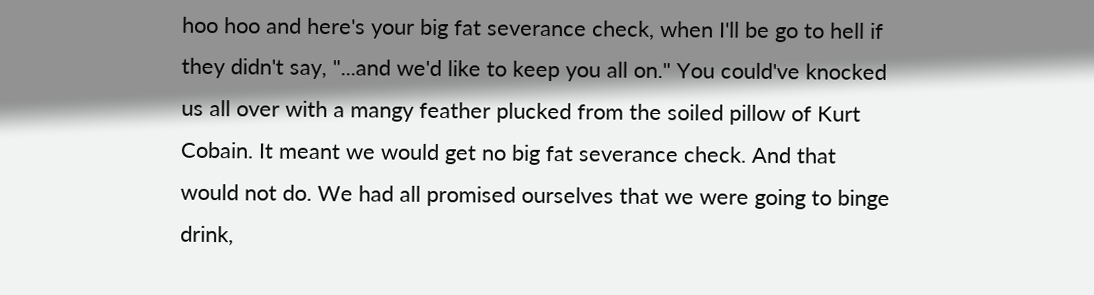hoo hoo and here's your big fat severance check, when I'll be go to hell if they didn't say, "...and we'd like to keep you all on." You could've knocked us all over with a mangy feather plucked from the soiled pillow of Kurt Cobain. It meant we would get no big fat severance check. And that would not do. We had all promised ourselves that we were going to binge drink,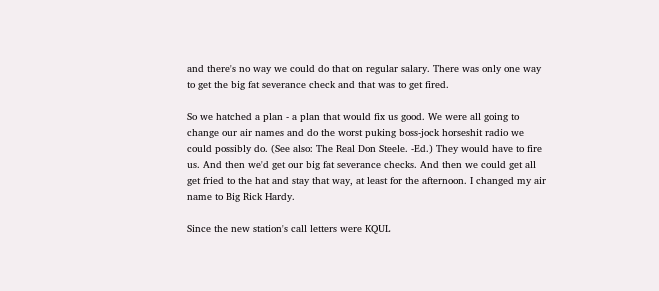and there's no way we could do that on regular salary. There was only one way to get the big fat severance check and that was to get fired.

So we hatched a plan - a plan that would fix us good. We were all going to change our air names and do the worst puking boss-jock horseshit radio we could possibly do. (See also: The Real Don Steele. -Ed.) They would have to fire us. And then we'd get our big fat severance checks. And then we could get all get fried to the hat and stay that way, at least for the afternoon. I changed my air name to Big Rick Hardy.

Since the new station's call letters were KQUL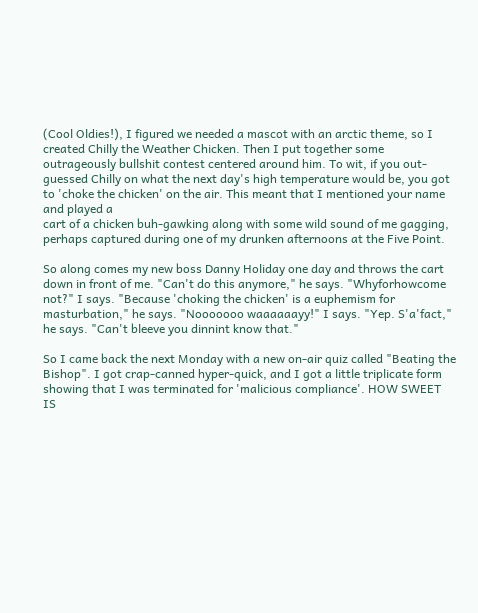(Cool Oldies!), I figured we needed a mascot with an arctic theme, so I created Chilly the Weather Chicken. Then I put together some outrageously bullshit contest centered around him. To wit, if you out-guessed Chilly on what the next day's high temperature would be, you got to 'choke the chicken' on the air. This meant that I mentioned your name and played a
cart of a chicken buh-gawking along with some wild sound of me gagging, perhaps captured during one of my drunken afternoons at the Five Point.

So along comes my new boss Danny Holiday one day and throws the cart down in front of me. "Can't do this anymore," he says. "Whyforhowcome not?" I says. "Because 'choking the chicken' is a euphemism for masturbation," he says. "Nooooooo waaaaaayy!" I says. "Yep. S'a'fact," he says. "Can't bleeve you dinnint know that."

So I came back the next Monday with a new on-air quiz called "Beating the Bishop". I got crap-canned hyper-quick, and I got a little triplicate form showing that I was terminated for 'malicious compliance'. HOW SWEET IS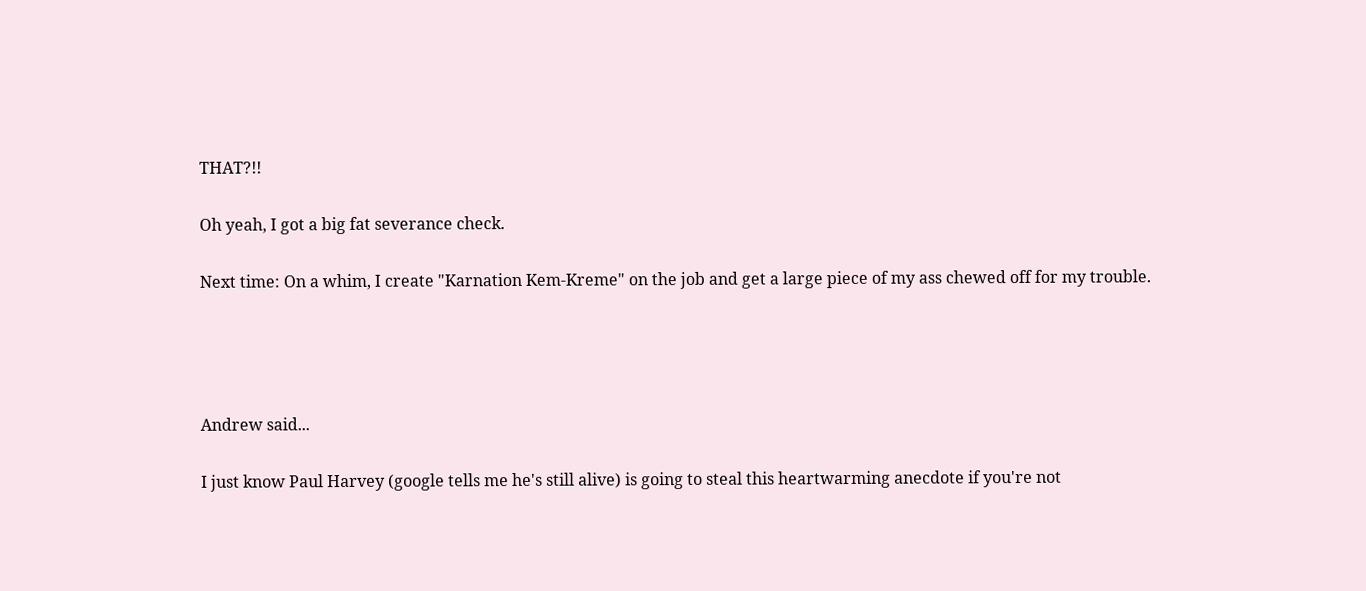THAT?!!

Oh yeah, I got a big fat severance check.

Next time: On a whim, I create "Karnation Kem-Kreme" on the job and get a large piece of my ass chewed off for my trouble.




Andrew said...

I just know Paul Harvey (google tells me he's still alive) is going to steal this heartwarming anecdote if you're not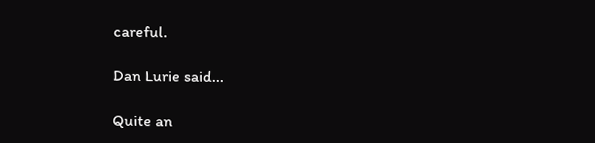careful.

Dan Lurie said...

Quite an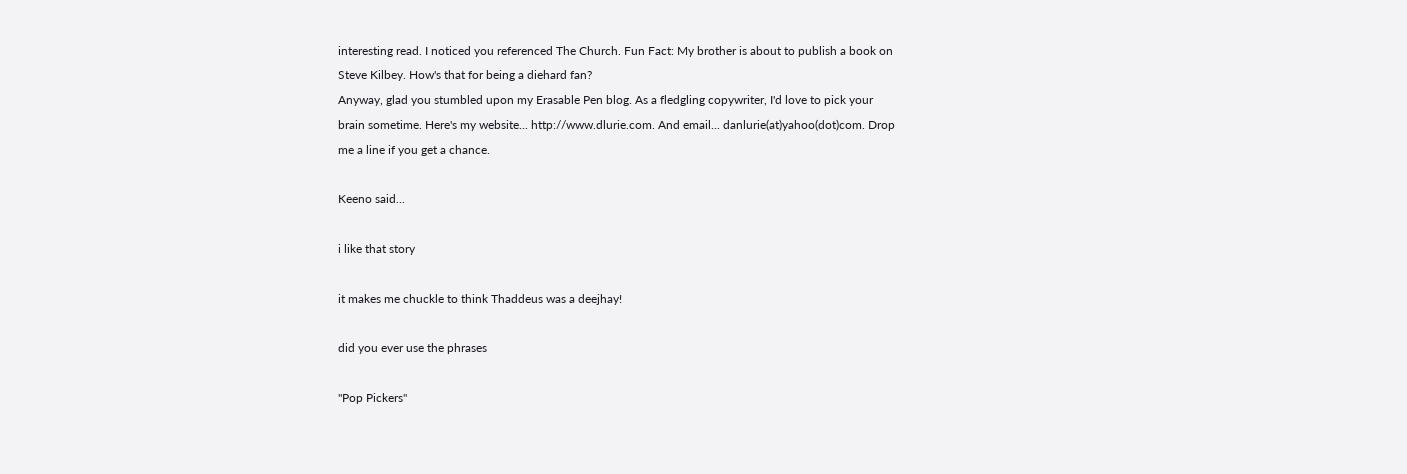interesting read. I noticed you referenced The Church. Fun Fact: My brother is about to publish a book on Steve Kilbey. How's that for being a diehard fan?
Anyway, glad you stumbled upon my Erasable Pen blog. As a fledgling copywriter, I'd love to pick your brain sometime. Here's my website... http://www.dlurie.com. And email... danlurie(at)yahoo(dot)com. Drop me a line if you get a chance.

Keeno said...

i like that story

it makes me chuckle to think Thaddeus was a deejhay!

did you ever use the phrases

"Pop Pickers"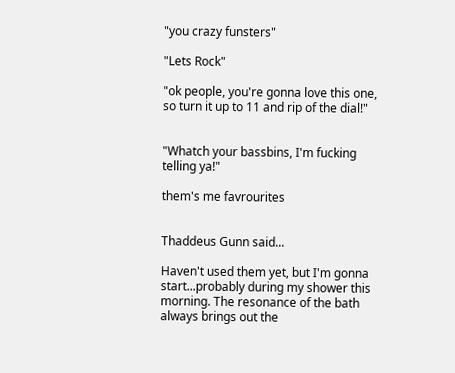"you crazy funsters"

"Lets Rock"

"ok people, you're gonna love this one, so turn it up to 11 and rip of the dial!"


"Whatch your bassbins, I'm fucking telling ya!"

them's me favrourites


Thaddeus Gunn said...

Haven't used them yet, but I'm gonna start...probably during my shower this morning. The resonance of the bath always brings out the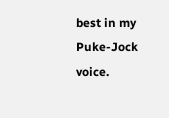best in my Puke-Jock voice.